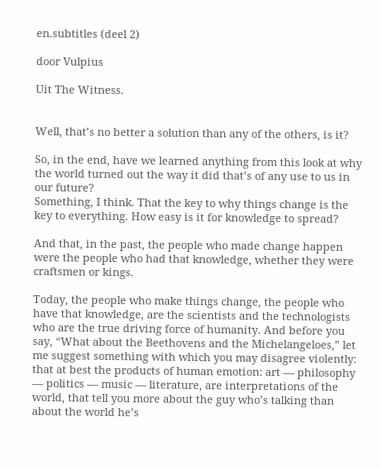en.subtitles (deel 2)

door Vulpius

Uit The Witness.


Well, that’s no better a solution than any of the others, is it?

So, in the end, have we learned anything from this look at why the world turned out the way it did that’s of any use to us in our future?
Something, I think. That the key to why things change is the key to everything. How easy is it for knowledge to spread?

And that, in the past, the people who made change happen were the people who had that knowledge, whether they were craftsmen or kings.

Today, the people who make things change, the people who have that knowledge, are the scientists and the technologists who are the true driving force of humanity. And before you say, “What about the Beethovens and the Michelangeloes,” let me suggest something with which you may disagree violently: that at best the products of human emotion: art — philosophy — politics — music — literature, are interpretations of the world, that tell you more about the guy who’s talking than about the world he’s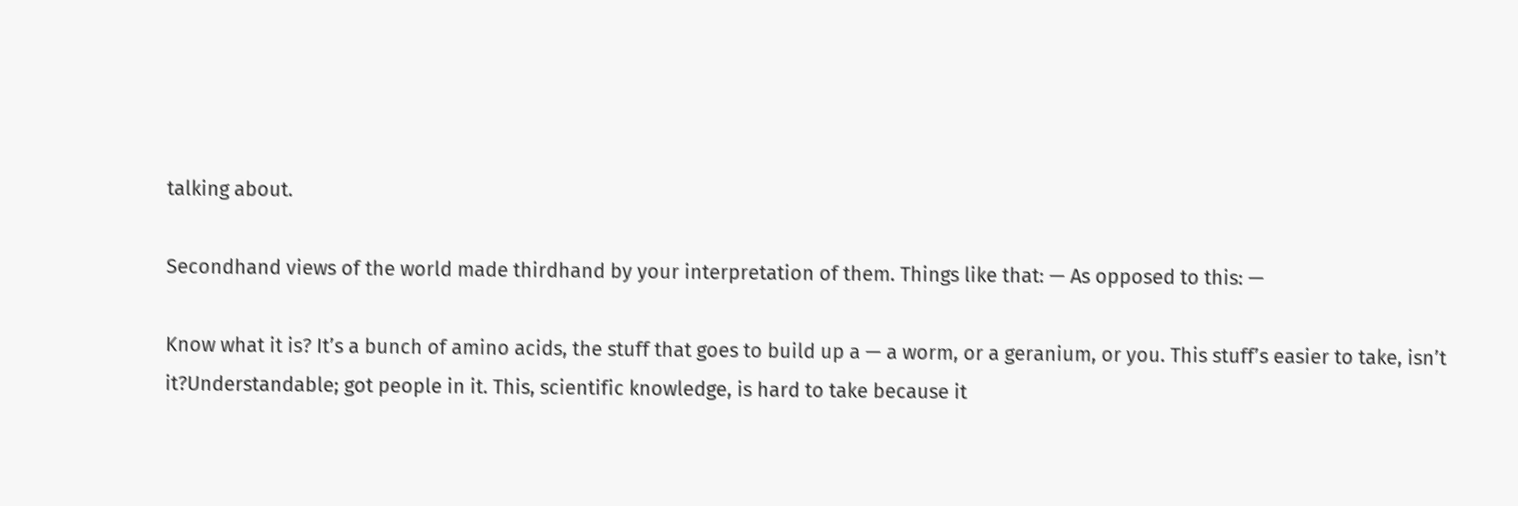talking about.

Secondhand views of the world made thirdhand by your interpretation of them. Things like that: — As opposed to this: —

Know what it is? It’s a bunch of amino acids, the stuff that goes to build up a — a worm, or a geranium, or you. This stuff’s easier to take, isn’t it?Understandable; got people in it. This, scientific knowledge, is hard to take because it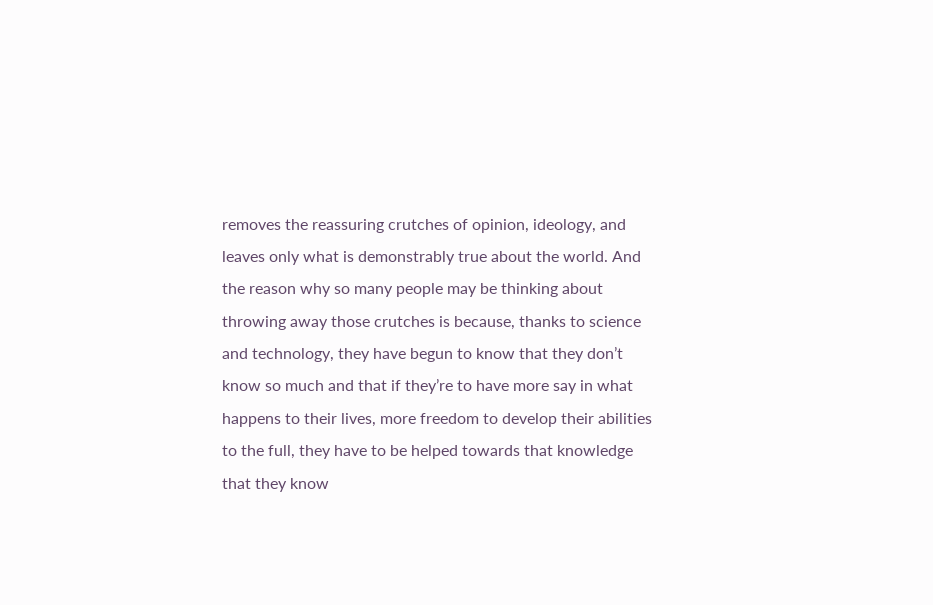removes the reassuring crutches of opinion, ideology, and leaves only what is demonstrably true about the world. And the reason why so many people may be thinking about throwing away those crutches is because, thanks to science and technology, they have begun to know that they don’t know so much and that if they’re to have more say in what happens to their lives, more freedom to develop their abilities to the full, they have to be helped towards that knowledge that they know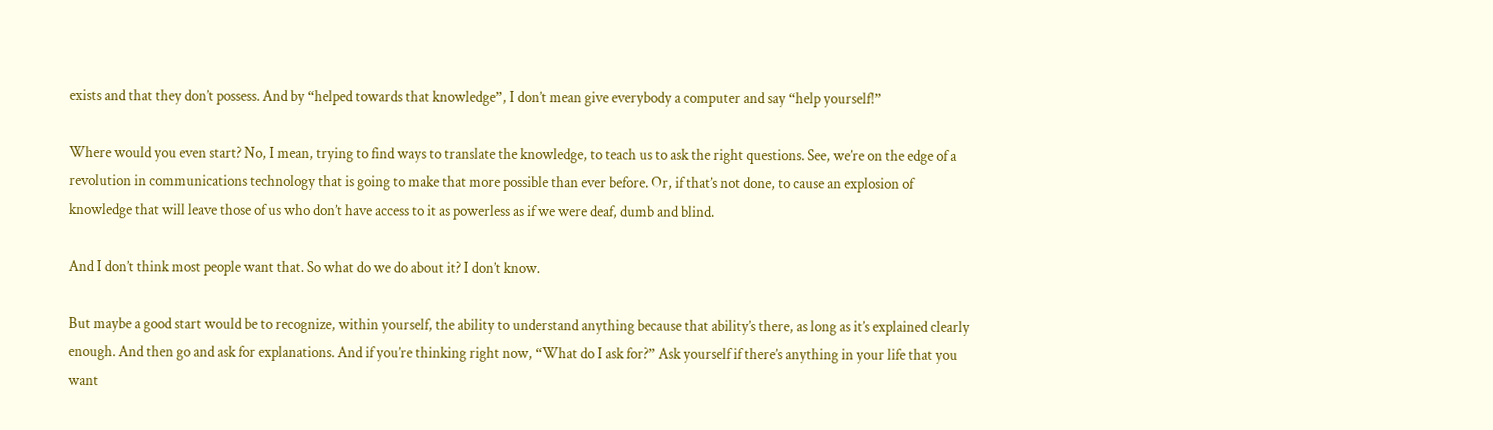exists and that they don’t possess. And by “helped towards that knowledge”, I don’t mean give everybody a computer and say “help yourself!”

Where would you even start? No, I mean, trying to find ways to translate the knowledge, to teach us to ask the right questions. See, we’re on the edge of a revolution in communications technology that is going to make that more possible than ever before. Or, if that’s not done, to cause an explosion of knowledge that will leave those of us who don’t have access to it as powerless as if we were deaf, dumb and blind.

And I don’t think most people want that. So what do we do about it? I don’t know.

But maybe a good start would be to recognize, within yourself, the ability to understand anything because that ability’s there, as long as it’s explained clearly enough. And then go and ask for explanations. And if you’re thinking right now, “What do I ask for?” Ask yourself if there’s anything in your life that you want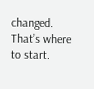changed. That’s where to start.